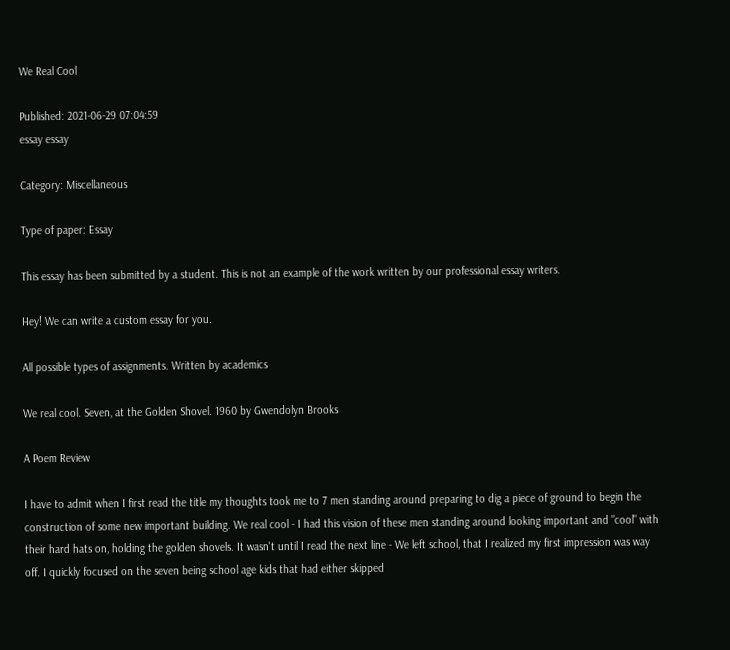We Real Cool

Published: 2021-06-29 07:04:59
essay essay

Category: Miscellaneous

Type of paper: Essay

This essay has been submitted by a student. This is not an example of the work written by our professional essay writers.

Hey! We can write a custom essay for you.

All possible types of assignments. Written by academics

We real cool. Seven, at the Golden Shovel. 1960 by Gwendolyn Brooks

A Poem Review

I have to admit when I first read the title my thoughts took me to 7 men standing around preparing to dig a piece of ground to begin the construction of some new important building. We real cool - I had this vision of these men standing around looking important and "cool" with their hard hats on, holding the golden shovels. It wasn't until I read the next line - We left school, that I realized my first impression was way off. I quickly focused on the seven being school age kids that had either skipped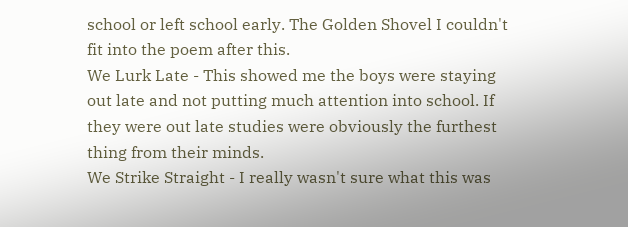school or left school early. The Golden Shovel I couldn't fit into the poem after this.
We Lurk Late - This showed me the boys were staying out late and not putting much attention into school. If they were out late studies were obviously the furthest thing from their minds.
We Strike Straight - I really wasn't sure what this was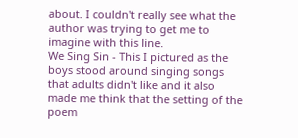about. I couldn't really see what the author was trying to get me to imagine with this line.
We Sing Sin - This I pictured as the boys stood around singing songs that adults didn't like and it also made me think that the setting of the poem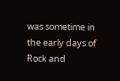was sometime in the early days of Rock and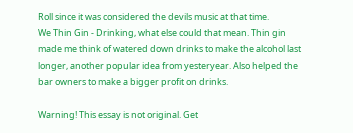Roll since it was considered the devils music at that time.
We Thin Gin - Drinking, what else could that mean. Thin gin made me think of watered down drinks to make the alcohol last longer, another popular idea from yesteryear. Also helped the bar owners to make a bigger profit on drinks.

Warning! This essay is not original. Get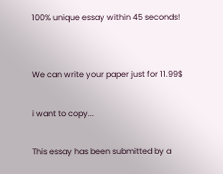100% unique essay within 45 seconds!


We can write your paper just for 11.99$

i want to copy...

This essay has been submitted by a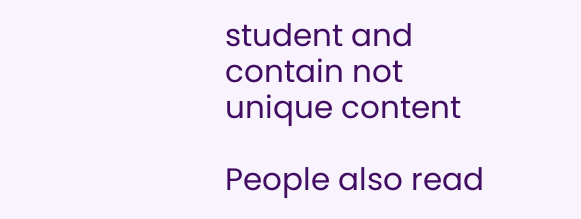student and contain not unique content

People also read